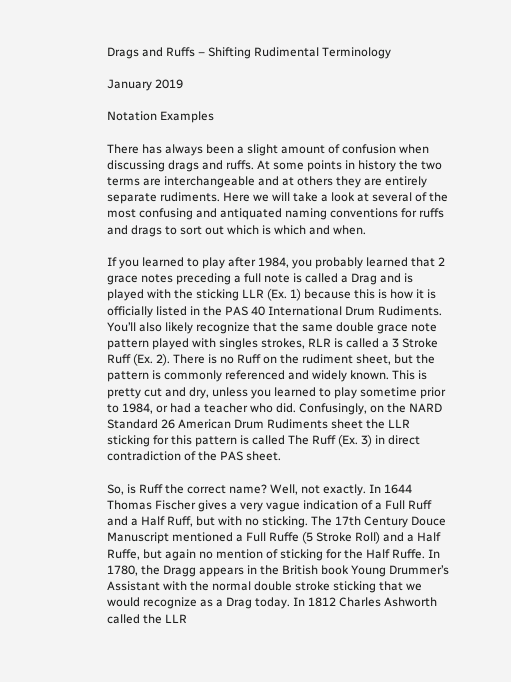Drags and Ruffs – Shifting Rudimental Terminology

January 2019

Notation Examples

There has always been a slight amount of confusion when discussing drags and ruffs. At some points in history the two terms are interchangeable and at others they are entirely separate rudiments. Here we will take a look at several of the most confusing and antiquated naming conventions for ruffs and drags to sort out which is which and when.

If you learned to play after 1984, you probably learned that 2 grace notes preceding a full note is called a Drag and is played with the sticking LLR (Ex. 1) because this is how it is officially listed in the PAS 40 International Drum Rudiments. You’ll also likely recognize that the same double grace note pattern played with singles strokes, RLR is called a 3 Stroke Ruff (Ex. 2). There is no Ruff on the rudiment sheet, but the pattern is commonly referenced and widely known. This is pretty cut and dry, unless you learned to play sometime prior to 1984, or had a teacher who did. Confusingly, on the NARD Standard 26 American Drum Rudiments sheet the LLR sticking for this pattern is called The Ruff (Ex. 3) in direct contradiction of the PAS sheet.

So, is Ruff the correct name? Well, not exactly. In 1644 Thomas Fischer gives a very vague indication of a Full Ruff and a Half Ruff, but with no sticking. The 17th Century Douce Manuscript mentioned a Full Ruffe (5 Stroke Roll) and a Half Ruffe, but again no mention of sticking for the Half Ruffe. In 1780, the Dragg appears in the British book Young Drummer’s Assistant with the normal double stroke sticking that we would recognize as a Drag today. In 1812 Charles Ashworth called the LLR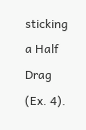sticking a Half Drag (Ex. 4).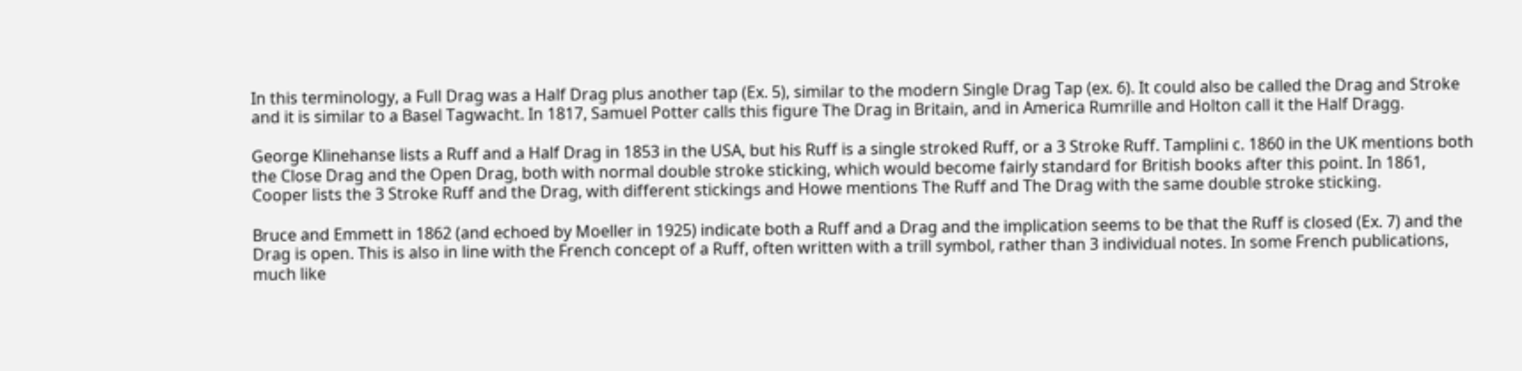In this terminology, a Full Drag was a Half Drag plus another tap (Ex. 5), similar to the modern Single Drag Tap (ex. 6). It could also be called the Drag and Stroke and it is similar to a Basel Tagwacht. In 1817, Samuel Potter calls this figure The Drag in Britain, and in America Rumrille and Holton call it the Half Dragg.

George Klinehanse lists a Ruff and a Half Drag in 1853 in the USA, but his Ruff is a single stroked Ruff, or a 3 Stroke Ruff. Tamplini c. 1860 in the UK mentions both the Close Drag and the Open Drag, both with normal double stroke sticking, which would become fairly standard for British books after this point. In 1861, Cooper lists the 3 Stroke Ruff and the Drag, with different stickings and Howe mentions The Ruff and The Drag with the same double stroke sticking.

Bruce and Emmett in 1862 (and echoed by Moeller in 1925) indicate both a Ruff and a Drag and the implication seems to be that the Ruff is closed (Ex. 7) and the Drag is open. This is also in line with the French concept of a Ruff, often written with a trill symbol, rather than 3 individual notes. In some French publications, much like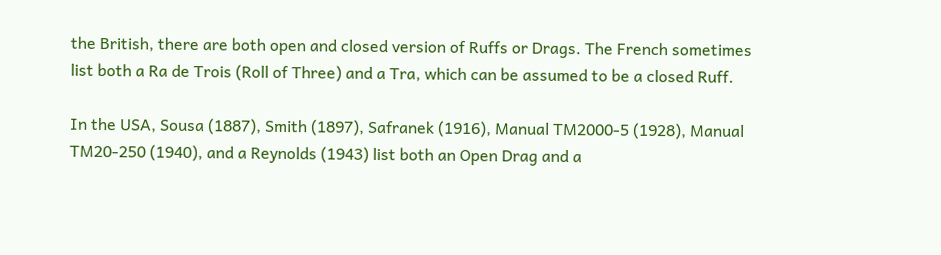the British, there are both open and closed version of Ruffs or Drags. The French sometimes list both a Ra de Trois (Roll of Three) and a Tra, which can be assumed to be a closed Ruff.

In the USA, Sousa (1887), Smith (1897), Safranek (1916), Manual TM2000-5 (1928), Manual TM20-250 (1940), and a Reynolds (1943) list both an Open Drag and a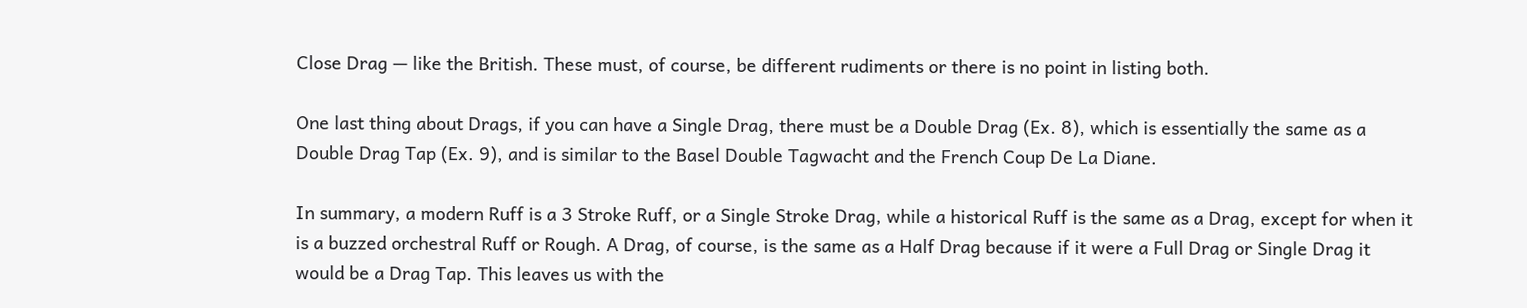Close Drag — like the British. These must, of course, be different rudiments or there is no point in listing both.

One last thing about Drags, if you can have a Single Drag, there must be a Double Drag (Ex. 8), which is essentially the same as a Double Drag Tap (Ex. 9), and is similar to the Basel Double Tagwacht and the French Coup De La Diane.

In summary, a modern Ruff is a 3 Stroke Ruff, or a Single Stroke Drag, while a historical Ruff is the same as a Drag, except for when it is a buzzed orchestral Ruff or Rough. A Drag, of course, is the same as a Half Drag because if it were a Full Drag or Single Drag it would be a Drag Tap. This leaves us with the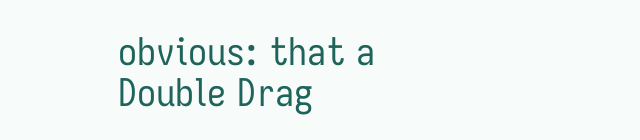obvious: that a Double Drag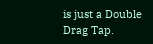is just a Double Drag Tap.